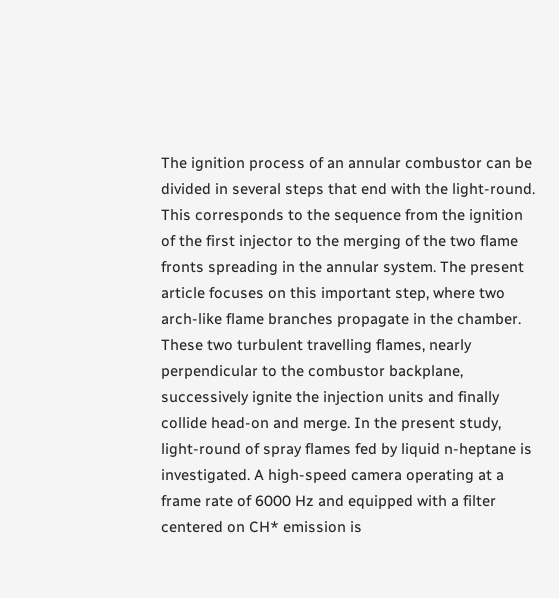The ignition process of an annular combustor can be divided in several steps that end with the light-round. This corresponds to the sequence from the ignition of the first injector to the merging of the two flame fronts spreading in the annular system. The present article focuses on this important step, where two arch-like flame branches propagate in the chamber. These two turbulent travelling flames, nearly perpendicular to the combustor backplane, successively ignite the injection units and finally collide head-on and merge. In the present study, light-round of spray flames fed by liquid n-heptane is investigated. A high-speed camera operating at a frame rate of 6000 Hz and equipped with a filter centered on CH* emission is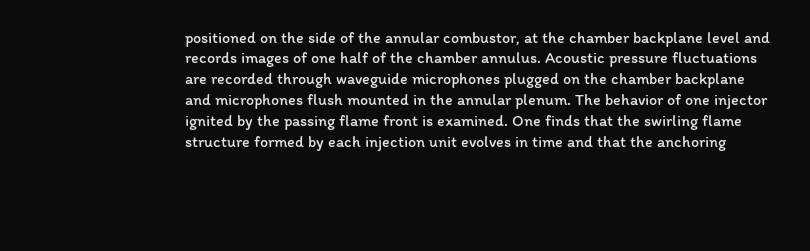positioned on the side of the annular combustor, at the chamber backplane level and records images of one half of the chamber annulus. Acoustic pressure fluctuations are recorded through waveguide microphones plugged on the chamber backplane and microphones flush mounted in the annular plenum. The behavior of one injector ignited by the passing flame front is examined. One finds that the swirling flame structure formed by each injection unit evolves in time and that the anchoring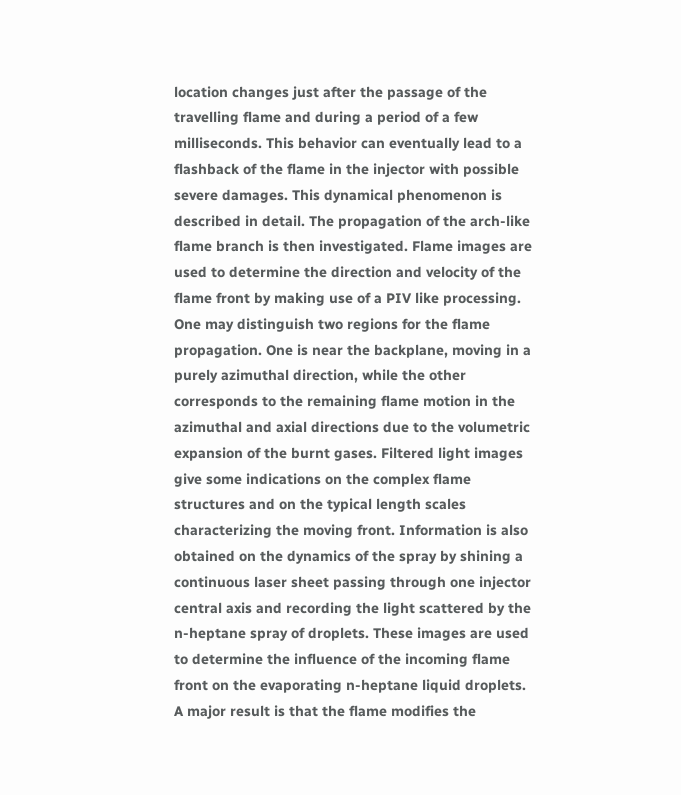location changes just after the passage of the travelling flame and during a period of a few milliseconds. This behavior can eventually lead to a flashback of the flame in the injector with possible severe damages. This dynamical phenomenon is described in detail. The propagation of the arch-like flame branch is then investigated. Flame images are used to determine the direction and velocity of the flame front by making use of a PIV like processing. One may distinguish two regions for the flame propagation. One is near the backplane, moving in a purely azimuthal direction, while the other corresponds to the remaining flame motion in the azimuthal and axial directions due to the volumetric expansion of the burnt gases. Filtered light images give some indications on the complex flame structures and on the typical length scales characterizing the moving front. Information is also obtained on the dynamics of the spray by shining a continuous laser sheet passing through one injector central axis and recording the light scattered by the n-heptane spray of droplets. These images are used to determine the influence of the incoming flame front on the evaporating n-heptane liquid droplets. A major result is that the flame modifies the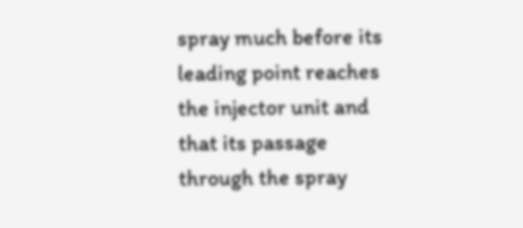spray much before its leading point reaches the injector unit and that its passage through the spray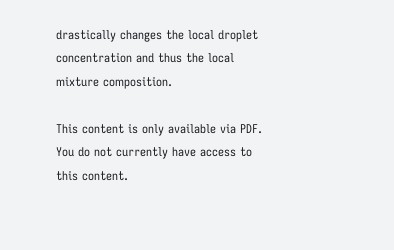drastically changes the local droplet concentration and thus the local mixture composition.

This content is only available via PDF.
You do not currently have access to this content.